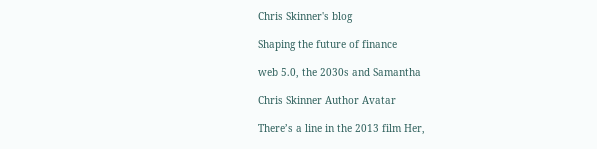Chris Skinner's blog

Shaping the future of finance

web 5.0, the 2030s and Samantha

Chris Skinner Author Avatar

There’s a line in the 2013 film Her,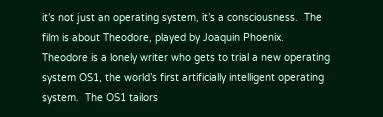it’s not just an operating system, it’s a consciousness.  The film is about Theodore, played by Joaquin Phoenix.  Theodore is a lonely writer who gets to trial a new operating system OS1, the world’s first artificially intelligent operating system.  The OS1 tailors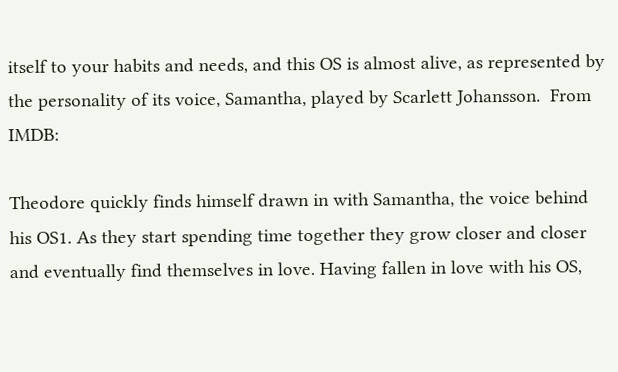itself to your habits and needs, and this OS is almost alive, as represented by the personality of its voice, Samantha, played by Scarlett Johansson.  From IMDB:

Theodore quickly finds himself drawn in with Samantha, the voice behind his OS1. As they start spending time together they grow closer and closer and eventually find themselves in love. Having fallen in love with his OS,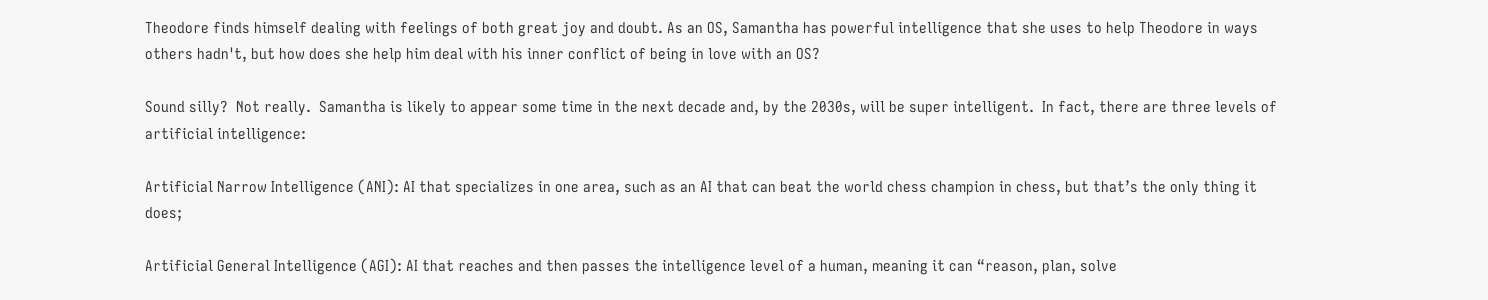Theodore finds himself dealing with feelings of both great joy and doubt. As an OS, Samantha has powerful intelligence that she uses to help Theodore in ways others hadn't, but how does she help him deal with his inner conflict of being in love with an OS?

Sound silly?  Not really.  Samantha is likely to appear some time in the next decade and, by the 2030s, will be super intelligent.  In fact, there are three levels of artificial intelligence:

Artificial Narrow Intelligence (ANI): AI that specializes in one area, such as an AI that can beat the world chess champion in chess, but that’s the only thing it does;

Artificial General Intelligence (AGI): AI that reaches and then passes the intelligence level of a human, meaning it can “reason, plan, solve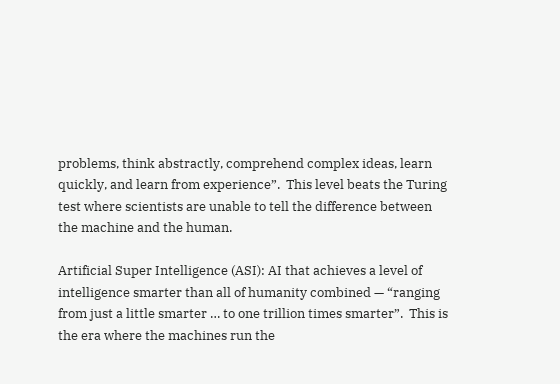problems, think abstractly, comprehend complex ideas, learn quickly, and learn from experience”.  This level beats the Turing test where scientists are unable to tell the difference between the machine and the human.

Artificial Super Intelligence (ASI): AI that achieves a level of intelligence smarter than all of humanity combined — “ranging from just a little smarter … to one trillion times smarter”.  This is the era where the machines run the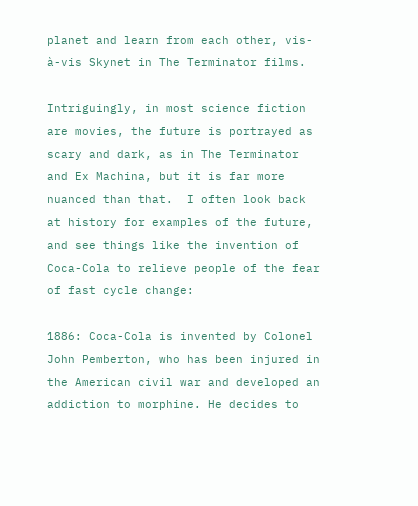planet and learn from each other, vis-à-vis Skynet in The Terminator films.

Intriguingly, in most science fiction are movies, the future is portrayed as scary and dark, as in The Terminator and Ex Machina, but it is far more nuanced than that.  I often look back at history for examples of the future, and see things like the invention of Coca-Cola to relieve people of the fear of fast cycle change:

1886: Coca-Cola is invented by Colonel John Pemberton, who has been injured in the American civil war and developed an addiction to morphine. He decides to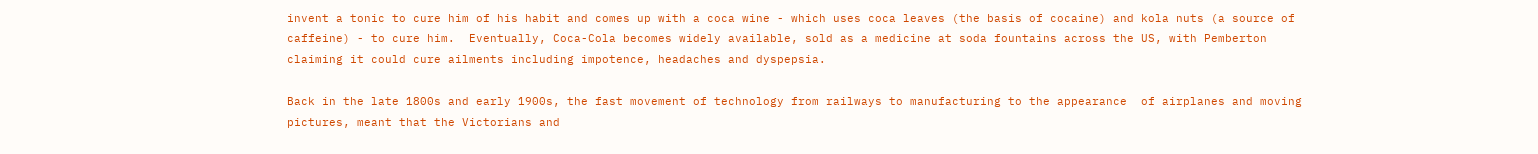invent a tonic to cure him of his habit and comes up with a coca wine - which uses coca leaves (the basis of cocaine) and kola nuts (a source of caffeine) - to cure him.  Eventually, Coca-Cola becomes widely available, sold as a medicine at soda fountains across the US, with Pemberton claiming it could cure ailments including impotence, headaches and dyspepsia.

Back in the late 1800s and early 1900s, the fast movement of technology from railways to manufacturing to the appearance  of airplanes and moving pictures, meant that the Victorians and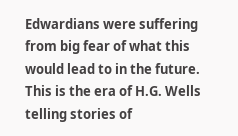Edwardians were suffering from big fear of what this would lead to in the future.  This is the era of H.G. Wells telling stories of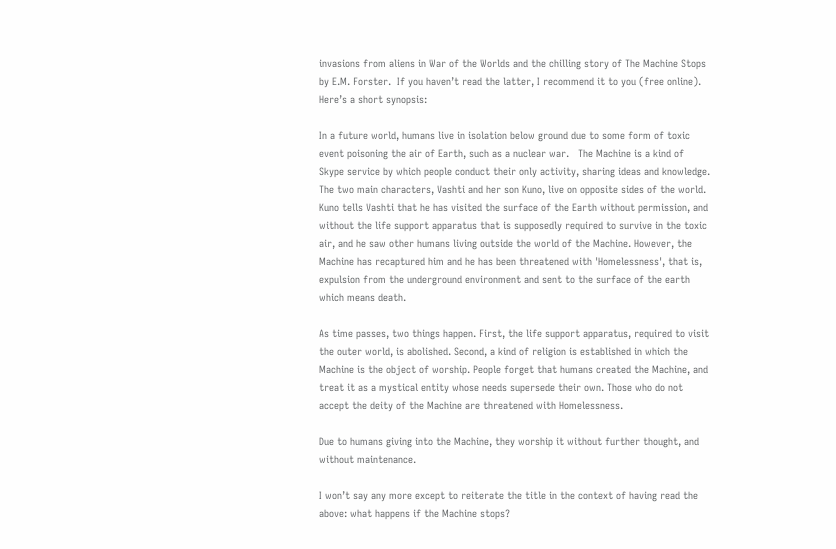invasions from aliens in War of the Worlds and the chilling story of The Machine Stops by E.M. Forster.  If you haven’t read the latter, I recommend it to you (free online).  Here’s a short synopsis:

In a future world, humans live in isolation below ground due to some form of toxic event poisoning the air of Earth, such as a nuclear war.   The Machine is a kind of Skype service by which people conduct their only activity, sharing ideas and knowledge. The two main characters, Vashti and her son Kuno, live on opposite sides of the world. Kuno tells Vashti that he has visited the surface of the Earth without permission, and without the life support apparatus that is supposedly required to survive in the toxic air, and he saw other humans living outside the world of the Machine. However, the Machine has recaptured him and he has been threatened with 'Homelessness', that is, expulsion from the underground environment and sent to the surface of the earth which means death.

As time passes, two things happen. First, the life support apparatus, required to visit the outer world, is abolished. Second, a kind of religion is established in which the Machine is the object of worship. People forget that humans created the Machine, and treat it as a mystical entity whose needs supersede their own. Those who do not accept the deity of the Machine are threatened with Homelessness.

Due to humans giving into the Machine, they worship it without further thought, and without maintenance.

I won’t say any more except to reiterate the title in the context of having read the above: what happens if the Machine stops?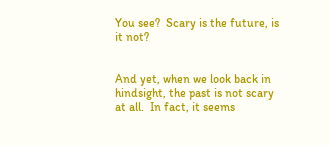You see?  Scary is the future, is it not?


And yet, when we look back in hindsight, the past is not scary at all.  In fact, it seems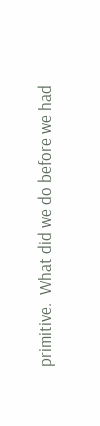primitive.  What did we do before we had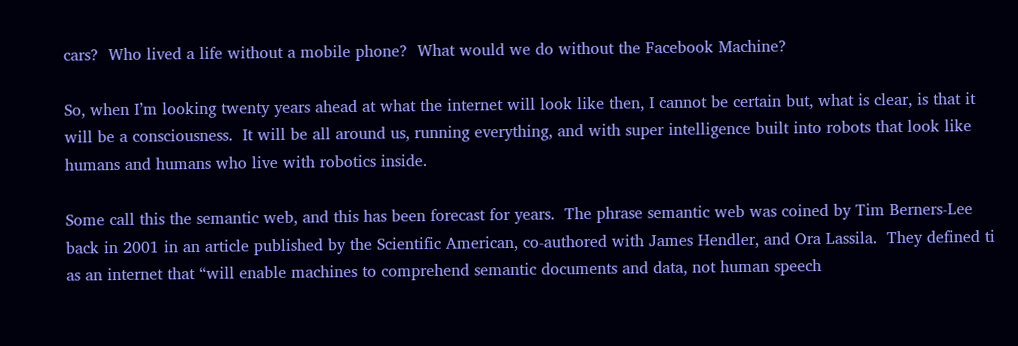cars?  Who lived a life without a mobile phone?  What would we do without the Facebook Machine?

So, when I’m looking twenty years ahead at what the internet will look like then, I cannot be certain but, what is clear, is that it will be a consciousness.  It will be all around us, running everything, and with super intelligence built into robots that look like humans and humans who live with robotics inside.

Some call this the semantic web, and this has been forecast for years.  The phrase semantic web was coined by Tim Berners-Lee back in 2001 in an article published by the Scientific American, co-authored with James Hendler, and Ora Lassila.  They defined ti as an internet that “will enable machines to comprehend semantic documents and data, not human speech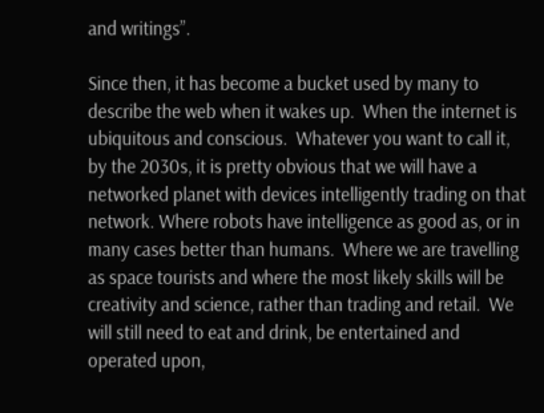and writings”.

Since then, it has become a bucket used by many to describe the web when it wakes up.  When the internet is ubiquitous and conscious.  Whatever you want to call it, by the 2030s, it is pretty obvious that we will have a networked planet with devices intelligently trading on that network. Where robots have intelligence as good as, or in many cases better than humans.  Where we are travelling as space tourists and where the most likely skills will be creativity and science, rather than trading and retail.  We will still need to eat and drink, be entertained and operated upon,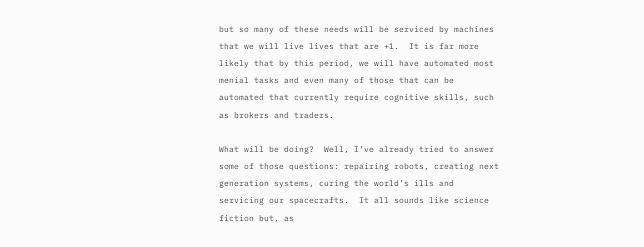but so many of these needs will be serviced by machines that we will live lives that are +1.  It is far more likely that by this period, we will have automated most menial tasks and even many of those that can be automated that currently require cognitive skills, such as brokers and traders.

What will be doing?  Well, I’ve already tried to answer some of those questions: repairing robots, creating next generation systems, curing the world’s ills and servicing our spacecrafts.  It all sounds like science fiction but, as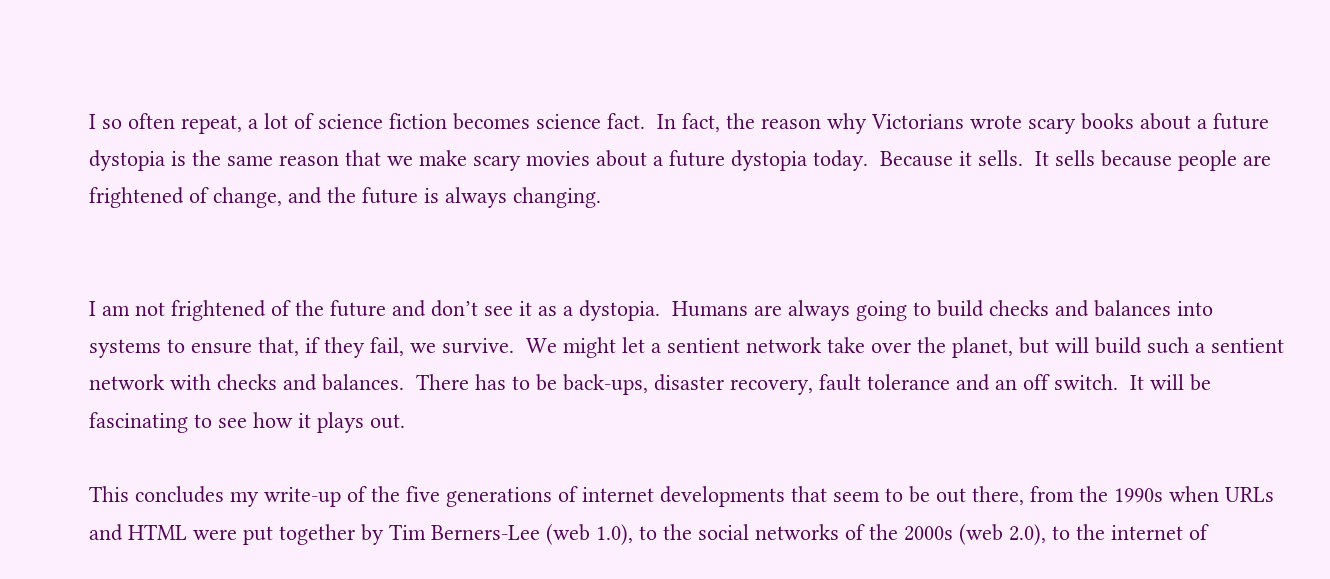I so often repeat, a lot of science fiction becomes science fact.  In fact, the reason why Victorians wrote scary books about a future dystopia is the same reason that we make scary movies about a future dystopia today.  Because it sells.  It sells because people are frightened of change, and the future is always changing.


I am not frightened of the future and don’t see it as a dystopia.  Humans are always going to build checks and balances into systems to ensure that, if they fail, we survive.  We might let a sentient network take over the planet, but will build such a sentient network with checks and balances.  There has to be back-ups, disaster recovery, fault tolerance and an off switch.  It will be fascinating to see how it plays out.

This concludes my write-up of the five generations of internet developments that seem to be out there, from the 1990s when URLs and HTML were put together by Tim Berners-Lee (web 1.0), to the social networks of the 2000s (web 2.0), to the internet of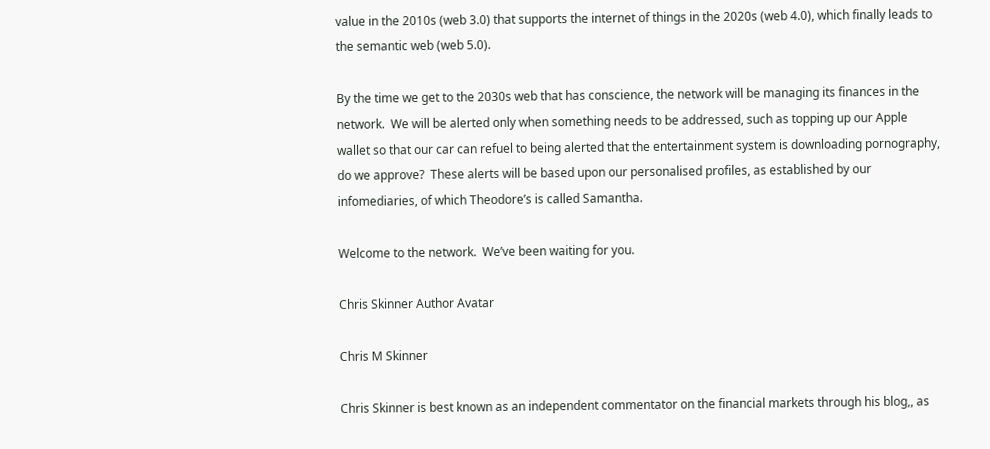value in the 2010s (web 3.0) that supports the internet of things in the 2020s (web 4.0), which finally leads to the semantic web (web 5.0).

By the time we get to the 2030s web that has conscience, the network will be managing its finances in the network.  We will be alerted only when something needs to be addressed, such as topping up our Apple wallet so that our car can refuel to being alerted that the entertainment system is downloading pornography, do we approve?  These alerts will be based upon our personalised profiles, as established by our infomediaries, of which Theodore’s is called Samantha.

Welcome to the network.  We’ve been waiting for you.

Chris Skinner Author Avatar

Chris M Skinner

Chris Skinner is best known as an independent commentator on the financial markets through his blog,, as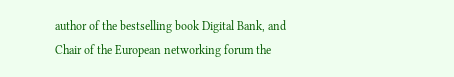author of the bestselling book Digital Bank, and Chair of the European networking forum the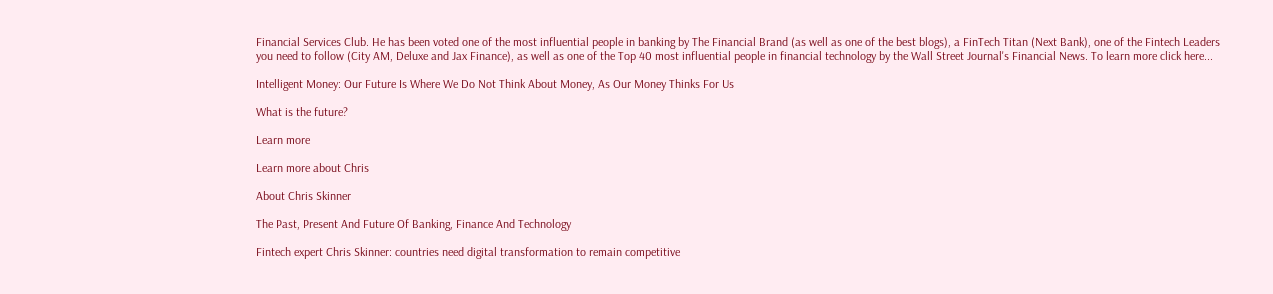Financial Services Club. He has been voted one of the most influential people in banking by The Financial Brand (as well as one of the best blogs), a FinTech Titan (Next Bank), one of the Fintech Leaders you need to follow (City AM, Deluxe and Jax Finance), as well as one of the Top 40 most influential people in financial technology by the Wall Street Journal's Financial News. To learn more click here...

Intelligent Money: Our Future Is Where We Do Not Think About Money, As Our Money Thinks For Us

What is the future?

Learn more

Learn more about Chris

About Chris Skinner

The Past, Present And Future Of Banking, Finance And Technology

Fintech expert Chris Skinner: countries need digital transformation to remain competitive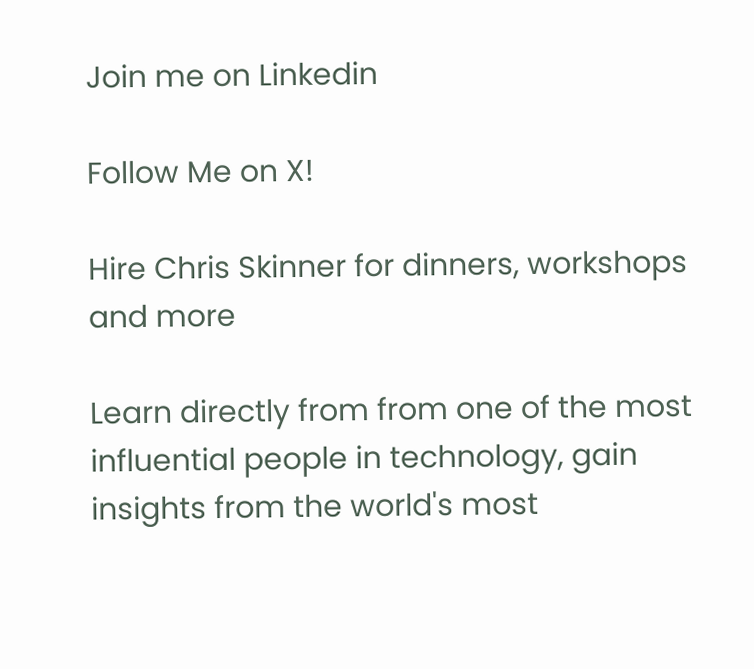Join me on Linkedin

Follow Me on X!

Hire Chris Skinner for dinners, workshops and more

Learn directly from from one of the most influential people in technology, gain insights from the world's most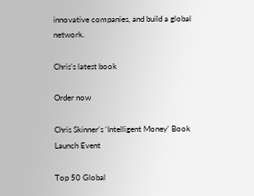innovative companies, and build a global network.

Chris’s latest book

Order now

Chris Skinner’s ‘Intelligent Money’ Book Launch Event

Top 50 Global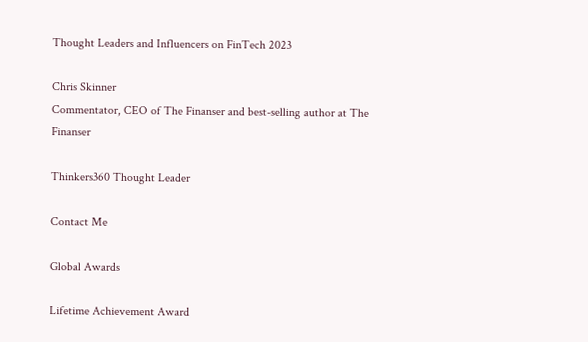Thought Leaders and Influencers on FinTech 2023

Chris Skinner
Commentator, CEO of The Finanser and best-selling author at The Finanser

Thinkers360 Thought Leader

Contact Me

Global Awards

Lifetime Achievement Award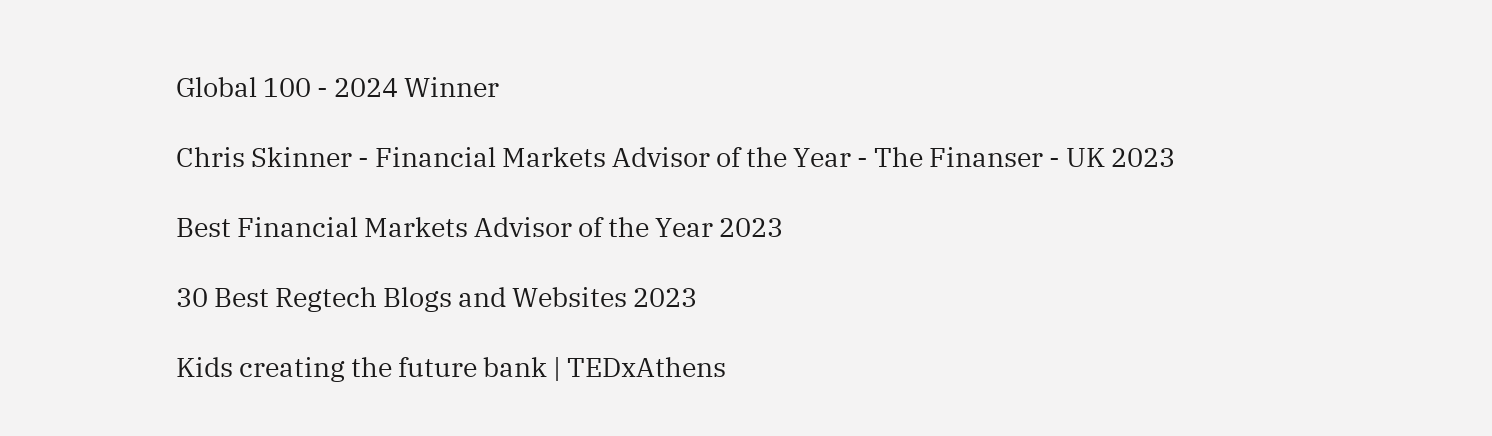Global 100 - 2024 Winner

Chris Skinner - Financial Markets Advisor of the Year - The Finanser - UK 2023

Best Financial Markets Advisor of the Year 2023

30 Best Regtech Blogs and Websites 2023

Kids creating the future bank | TEDxAthens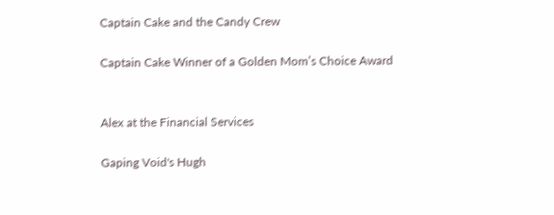Captain Cake and the Candy Crew

Captain Cake Winner of a Golden Mom’s Choice Award


Alex at the Financial Services

Gaping Void's Hugh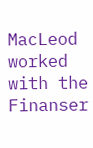MacLeod worked with the Finanser